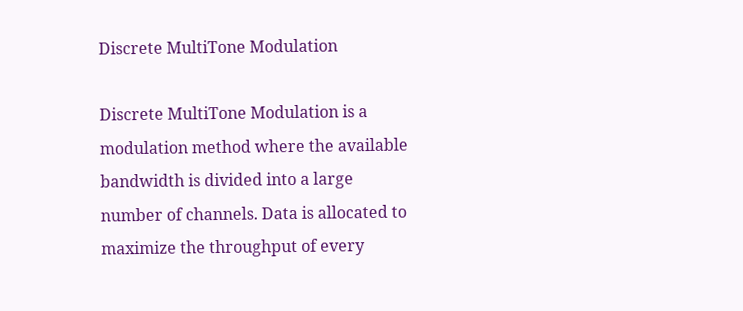Discrete MultiTone Modulation

Discrete MultiTone Modulation is a modulation method where the available bandwidth is divided into a large number of channels. Data is allocated to maximize the throughput of every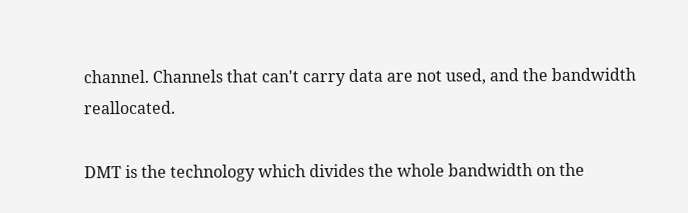channel. Channels that can't carry data are not used, and the bandwidth reallocated.

DMT is the technology which divides the whole bandwidth on the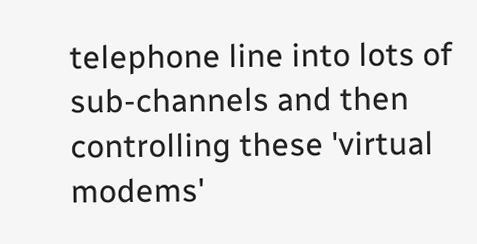telephone line into lots of sub-channels and then controlling these 'virtual modems'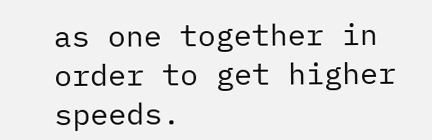as one together in order to get higher speeds.